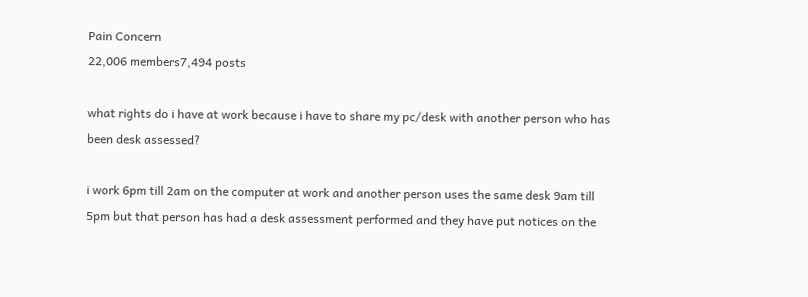Pain Concern
22,006 members7,494 posts

what rights do i have at work because i have to share my pc/desk with another person who has been desk assessed?

i work 6pm till 2am on the computer at work and another person uses the same desk 9am till 5pm but that person has had a desk assessment performed and they have put notices on the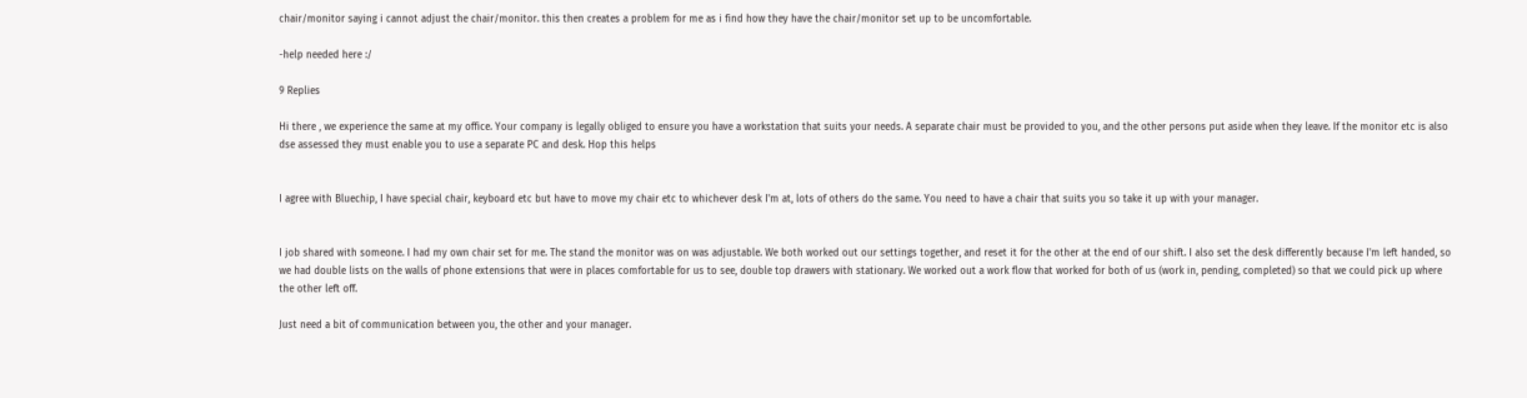chair/monitor saying i cannot adjust the chair/monitor. this then creates a problem for me as i find how they have the chair/monitor set up to be uncomfortable.

-help needed here :/

9 Replies

Hi there , we experience the same at my office. Your company is legally obliged to ensure you have a workstation that suits your needs. A separate chair must be provided to you, and the other persons put aside when they leave. If the monitor etc is also dse assessed they must enable you to use a separate PC and desk. Hop this helps


I agree with Bluechip, I have special chair, keyboard etc but have to move my chair etc to whichever desk I'm at, lots of others do the same. You need to have a chair that suits you so take it up with your manager.


I job shared with someone. I had my own chair set for me. The stand the monitor was on was adjustable. We both worked out our settings together, and reset it for the other at the end of our shift. I also set the desk differently because I'm left handed, so we had double lists on the walls of phone extensions that were in places comfortable for us to see, double top drawers with stationary. We worked out a work flow that worked for both of us (work in, pending, completed) so that we could pick up where the other left off.

Just need a bit of communication between you, the other and your manager.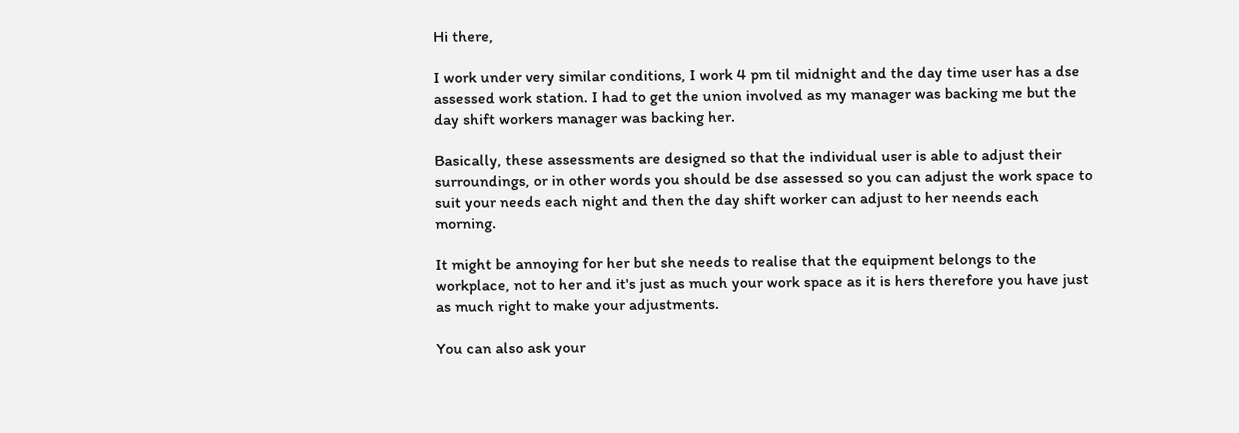Hi there,

I work under very similar conditions, I work 4 pm til midnight and the day time user has a dse assessed work station. I had to get the union involved as my manager was backing me but the day shift workers manager was backing her.

Basically, these assessments are designed so that the individual user is able to adjust their surroundings, or in other words you should be dse assessed so you can adjust the work space to suit your needs each night and then the day shift worker can adjust to her neends each morning.

It might be annoying for her but she needs to realise that the equipment belongs to the workplace, not to her and it's just as much your work space as it is hers therefore you have just as much right to make your adjustments.

You can also ask your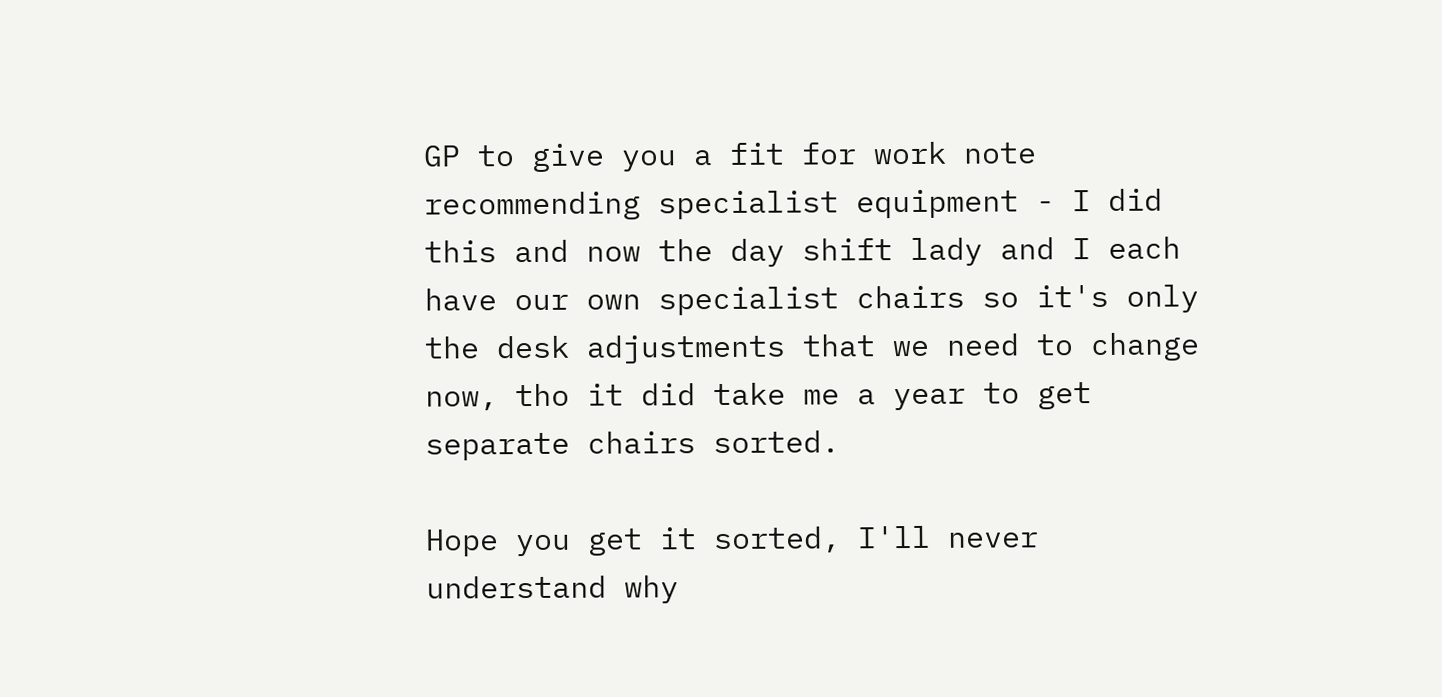GP to give you a fit for work note recommending specialist equipment - I did this and now the day shift lady and I each have our own specialist chairs so it's only the desk adjustments that we need to change now, tho it did take me a year to get separate chairs sorted.

Hope you get it sorted, I'll never understand why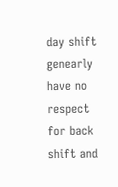day shift genearly have no respect for back shift and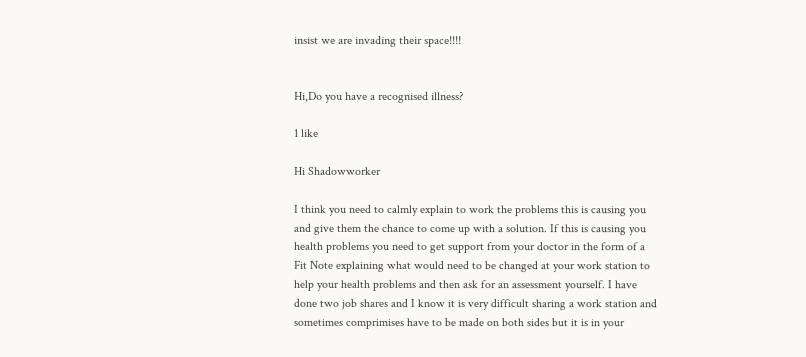insist we are invading their space!!!!


Hi,Do you have a recognised illness?

1 like

Hi Shadowworker

I think you need to calmly explain to work the problems this is causing you and give them the chance to come up with a solution. If this is causing you health problems you need to get support from your doctor in the form of a Fit Note explaining what would need to be changed at your work station to help your health problems and then ask for an assessment yourself. I have done two job shares and I know it is very difficult sharing a work station and sometimes comprimises have to be made on both sides but it is in your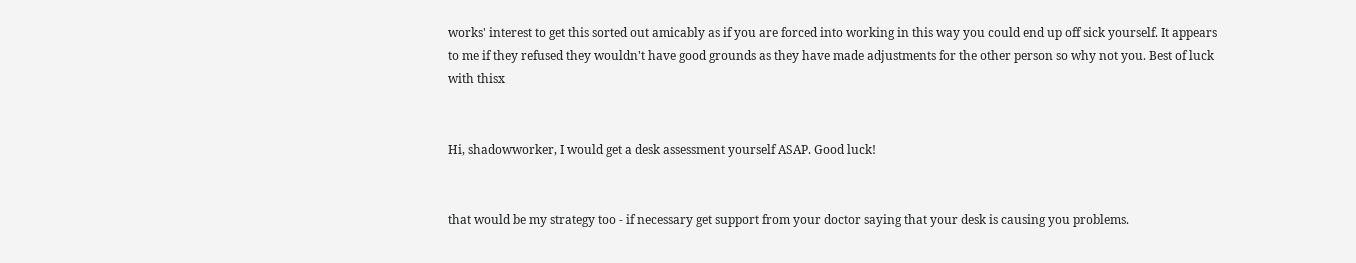works' interest to get this sorted out amicably as if you are forced into working in this way you could end up off sick yourself. It appears to me if they refused they wouldn't have good grounds as they have made adjustments for the other person so why not you. Best of luck with thisx


Hi, shadowworker, I would get a desk assessment yourself ASAP. Good luck!


that would be my strategy too - if necessary get support from your doctor saying that your desk is causing you problems.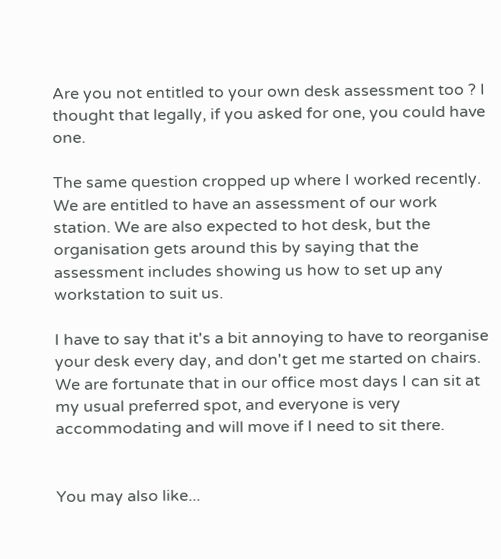Are you not entitled to your own desk assessment too ? I thought that legally, if you asked for one, you could have one.

The same question cropped up where I worked recently. We are entitled to have an assessment of our work station. We are also expected to hot desk, but the organisation gets around this by saying that the assessment includes showing us how to set up any workstation to suit us.

I have to say that it's a bit annoying to have to reorganise your desk every day, and don't get me started on chairs. We are fortunate that in our office most days I can sit at my usual preferred spot, and everyone is very accommodating and will move if I need to sit there.


You may also like...